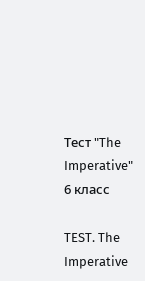Тест "The Imperative" 6 класс

TEST. The Imperative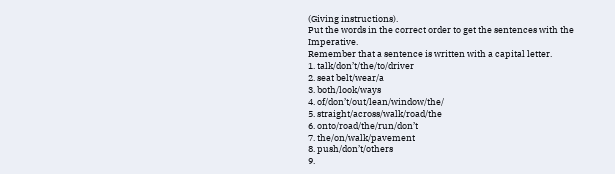(Giving instructions).
Put the words in the correct order to get the sentences with the Imperative.
Remember that a sentence is written with a capital letter.
1. talk/don’t/the/to/driver
2. seat belt/wear/a
3. both/look/ways
4. of/don’t/out/lean/window/the/
5. straight/across/walk/road/the
6. onto/road/the/run/don’t
7. the/on/walk/pavement
8. push/don’t/others
9.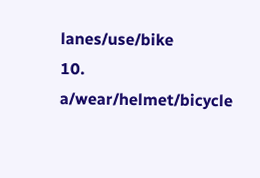lanes/use/bike
10. a/wear/helmet/bicycle